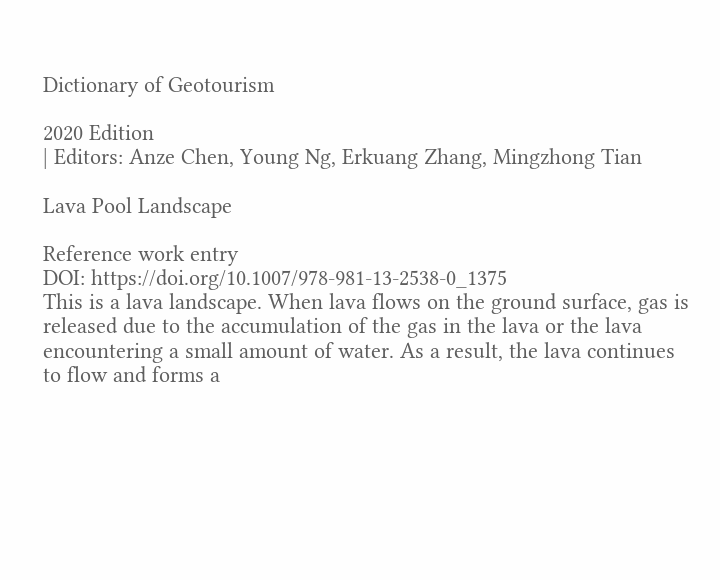Dictionary of Geotourism

2020 Edition
| Editors: Anze Chen, Young Ng, Erkuang Zhang, Mingzhong Tian

Lava Pool Landscape

Reference work entry
DOI: https://doi.org/10.1007/978-981-13-2538-0_1375
This is a lava landscape. When lava flows on the ground surface, gas is released due to the accumulation of the gas in the lava or the lava encountering a small amount of water. As a result, the lava continues to flow and forms a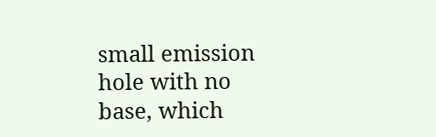small emission hole with no base, which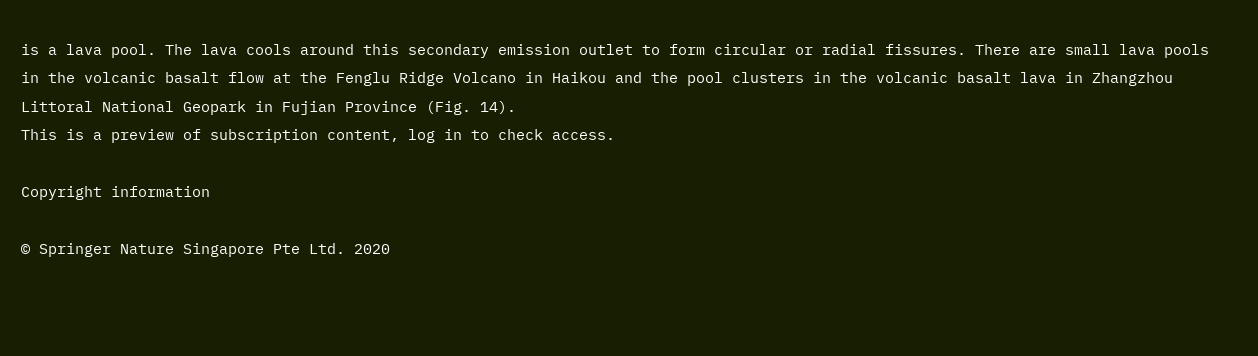is a lava pool. The lava cools around this secondary emission outlet to form circular or radial fissures. There are small lava pools in the volcanic basalt flow at the Fenglu Ridge Volcano in Haikou and the pool clusters in the volcanic basalt lava in Zhangzhou Littoral National Geopark in Fujian Province (Fig. 14).
This is a preview of subscription content, log in to check access.

Copyright information

© Springer Nature Singapore Pte Ltd. 2020